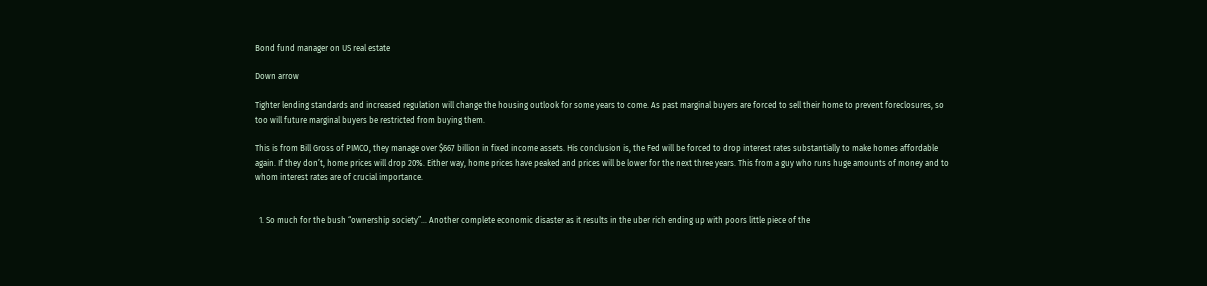Bond fund manager on US real estate

Down arrow

Tighter lending standards and increased regulation will change the housing outlook for some years to come. As past marginal buyers are forced to sell their home to prevent foreclosures, so too will future marginal buyers be restricted from buying them.

This is from Bill Gross of PIMCO, they manage over $667 billion in fixed income assets. His conclusion is, the Fed will be forced to drop interest rates substantially to make homes affordable again. If they don’t, home prices will drop 20%. Either way, home prices have peaked and prices will be lower for the next three years. This from a guy who runs huge amounts of money and to whom interest rates are of crucial importance.


  1. So much for the bush “ownership society”… Another complete economic disaster as it results in the uber rich ending up with poors little piece of the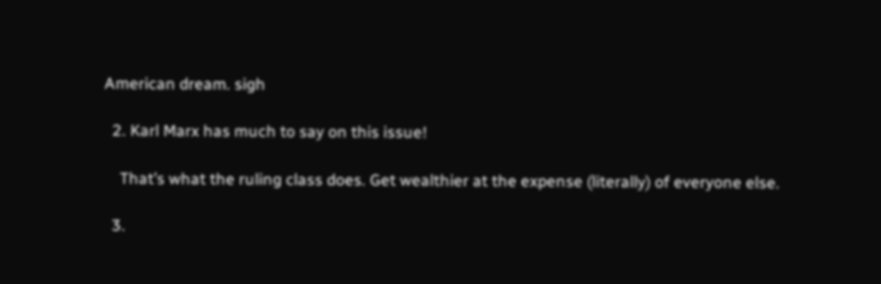American dream. sigh

  2. Karl Marx has much to say on this issue!

    That’s what the ruling class does. Get wealthier at the expense (literally) of everyone else.

  3.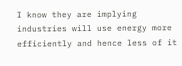I know they are implying industries will use energy more efficiently and hence less of it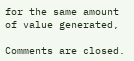for the same amount of value generated,

Comments are closed.